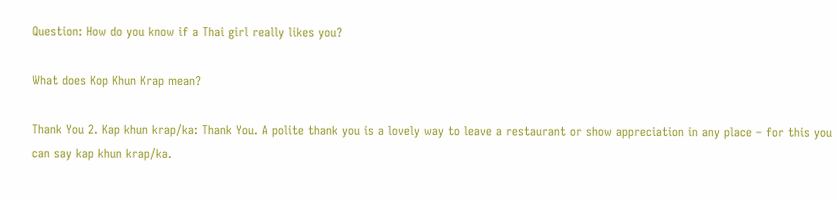Question: How do you know if a Thai girl really likes you?

What does Kop Khun Krap mean?

Thank You 2. Kap khun krap/ka: Thank You. A polite thank you is a lovely way to leave a restaurant or show appreciation in any place – for this you can say kap khun krap/ka.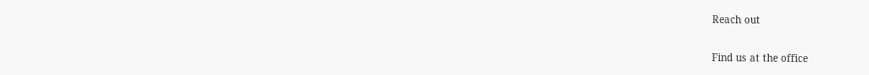Reach out

Find us at the office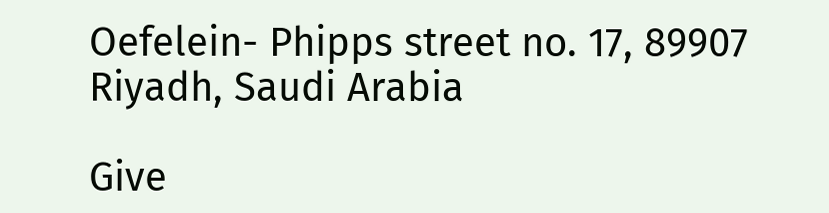Oefelein- Phipps street no. 17, 89907 Riyadh, Saudi Arabia

Give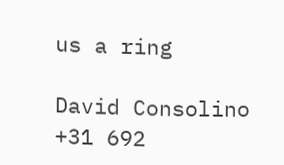us a ring

David Consolino
+31 692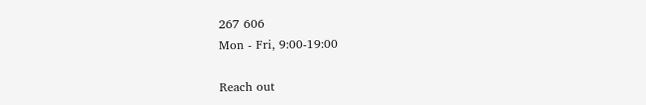267 606
Mon - Fri, 9:00-19:00

Reach out